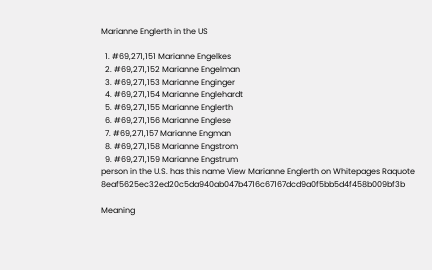Marianne Englerth in the US

  1. #69,271,151 Marianne Engelkes
  2. #69,271,152 Marianne Engelman
  3. #69,271,153 Marianne Enginger
  4. #69,271,154 Marianne Englehardt
  5. #69,271,155 Marianne Englerth
  6. #69,271,156 Marianne Englese
  7. #69,271,157 Marianne Engman
  8. #69,271,158 Marianne Engstrom
  9. #69,271,159 Marianne Engstrum
person in the U.S. has this name View Marianne Englerth on Whitepages Raquote 8eaf5625ec32ed20c5da940ab047b4716c67167dcd9a0f5bb5d4f458b009bf3b

Meaning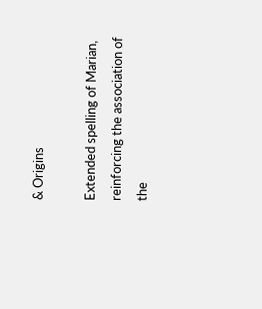& Origins

Extended spelling of Marian, reinforcing the association of the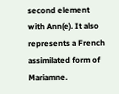second element with Ann(e). It also represents a French assimilated form of Mariamne.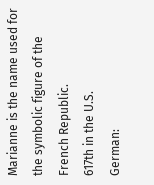Marianne is the name used for the symbolic figure of the French Republic.
617th in the U.S.
German: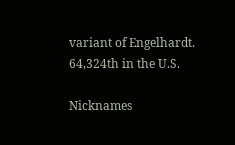variant of Engelhardt.
64,324th in the U.S.

Nicknames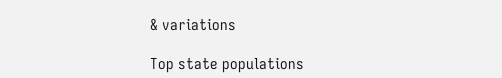& variations

Top state populations